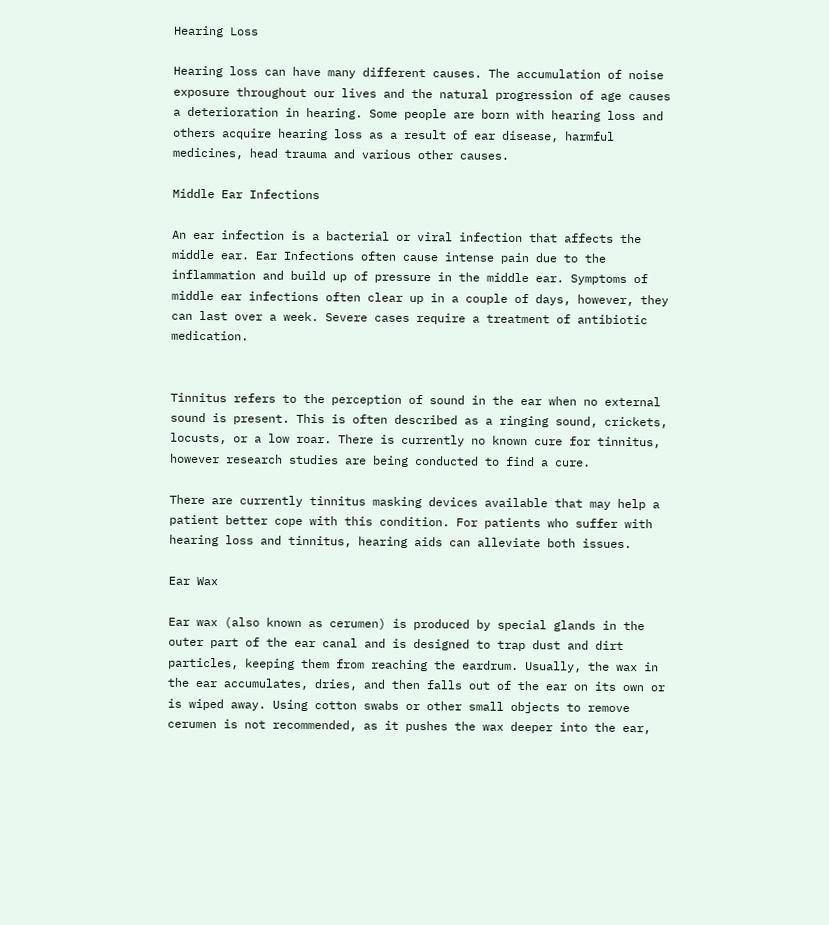Hearing Loss

Hearing loss can have many different causes. The accumulation of noise exposure throughout our lives and the natural progression of age causes a deterioration in hearing. Some people are born with hearing loss and others acquire hearing loss as a result of ear disease, harmful medicines, head trauma and various other causes.

Middle Ear Infections

An ear infection is a bacterial or viral infection that affects the middle ear. Ear Infections often cause intense pain due to the inflammation and build up of pressure in the middle ear. Symptoms of middle ear infections often clear up in a couple of days, however, they can last over a week. Severe cases require a treatment of antibiotic medication.


Tinnitus refers to the perception of sound in the ear when no external sound is present. This is often described as a ringing sound, crickets, locusts, or a low roar. There is currently no known cure for tinnitus, however research studies are being conducted to find a cure.

There are currently tinnitus masking devices available that may help a patient better cope with this condition. For patients who suffer with hearing loss and tinnitus, hearing aids can alleviate both issues.

Ear Wax

Ear wax (also known as cerumen) is produced by special glands in the outer part of the ear canal and is designed to trap dust and dirt particles, keeping them from reaching the eardrum. Usually, the wax in the ear accumulates, dries, and then falls out of the ear on its own or is wiped away. Using cotton swabs or other small objects to remove cerumen is not recommended, as it pushes the wax deeper into the ear,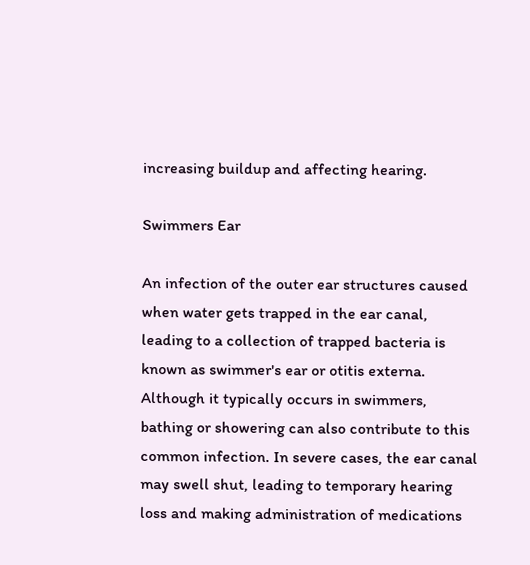increasing buildup and affecting hearing.

Swimmers Ear

An infection of the outer ear structures caused when water gets trapped in the ear canal, leading to a collection of trapped bacteria is known as swimmer's ear or otitis externa. Although it typically occurs in swimmers, bathing or showering can also contribute to this common infection. In severe cases, the ear canal may swell shut, leading to temporary hearing loss and making administration of medications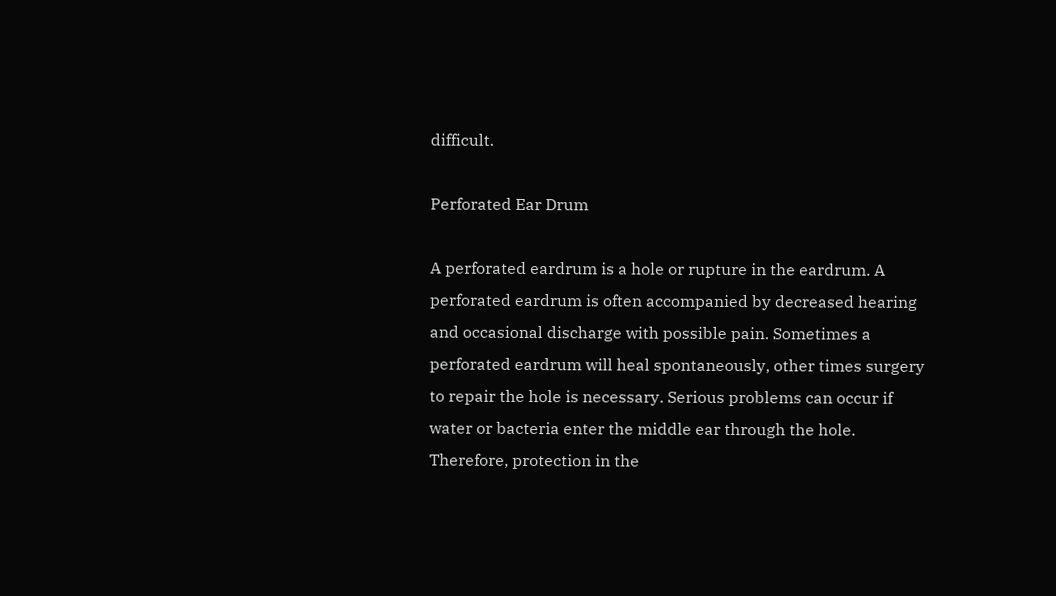difficult.

Perforated Ear Drum

A perforated eardrum is a hole or rupture in the eardrum. A perforated eardrum is often accompanied by decreased hearing and occasional discharge with possible pain. Sometimes a perforated eardrum will heal spontaneously, other times surgery to repair the hole is necessary. Serious problems can occur if water or bacteria enter the middle ear through the hole. Therefore, protection in the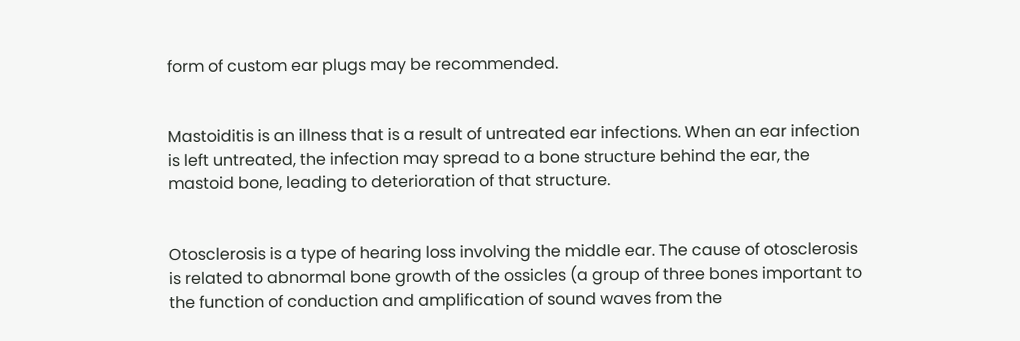form of custom ear plugs may be recommended.


Mastoiditis is an illness that is a result of untreated ear infections. When an ear infection is left untreated, the infection may spread to a bone structure behind the ear, the mastoid bone, leading to deterioration of that structure.


Otosclerosis is a type of hearing loss involving the middle ear. The cause of otosclerosis is related to abnormal bone growth of the ossicles (a group of three bones important to the function of conduction and amplification of sound waves from the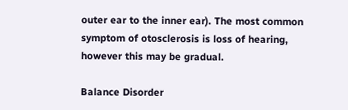outer ear to the inner ear). The most common symptom of otosclerosis is loss of hearing, however this may be gradual.

Balance Disorder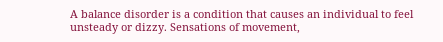A balance disorder is a condition that causes an individual to feel unsteady or dizzy. Sensations of movement,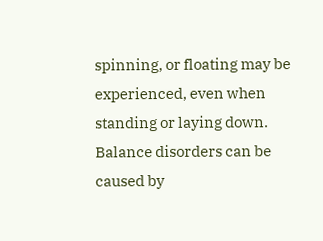spinning, or floating may be experienced, even when standing or laying down. Balance disorders can be caused by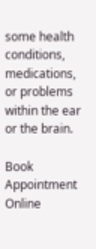some health conditions, medications, or problems within the ear or the brain.

Book Appointment Online